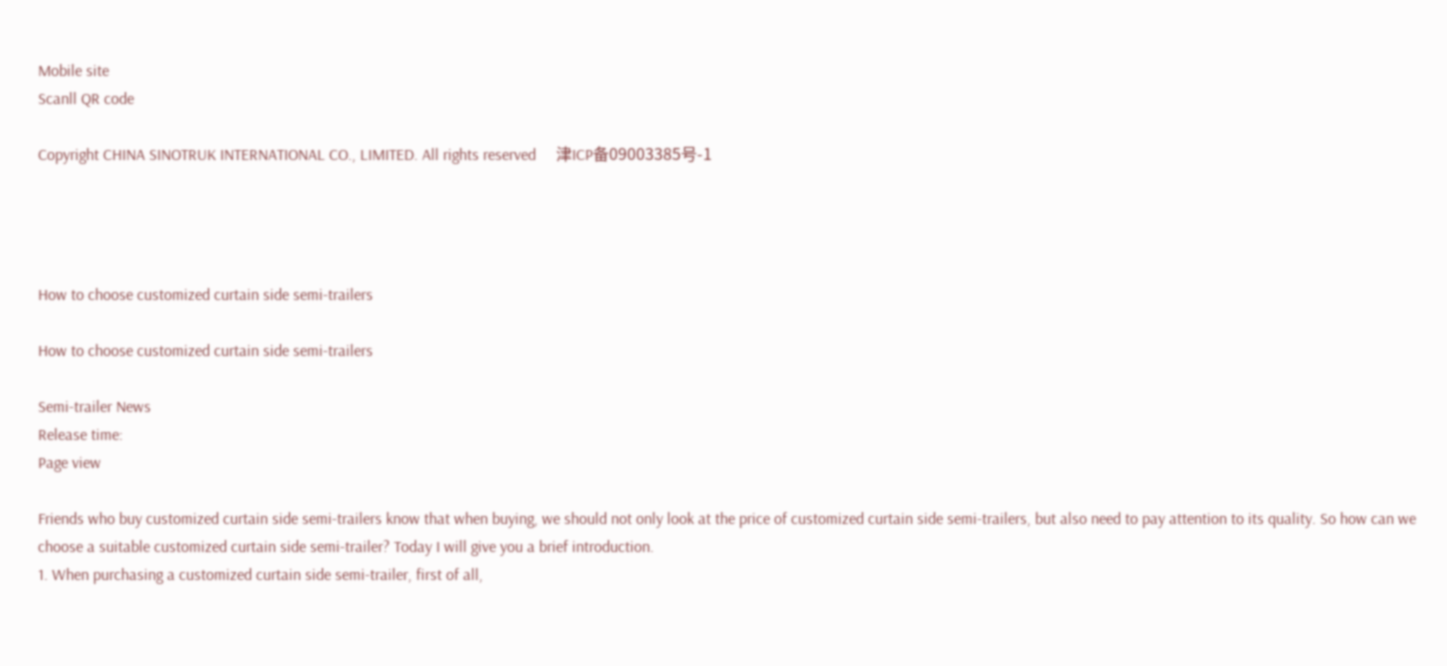Mobile site
Scanll QR code

Copyright CHINA SINOTRUK INTERNATIONAL CO., LIMITED. All rights reserved     津ICP备09003385号-1




How to choose customized curtain side semi-trailers

How to choose customized curtain side semi-trailers

Semi-trailer News
Release time:
Page view

Friends who buy customized curtain side semi-trailers know that when buying, we should not only look at the price of customized curtain side semi-trailers, but also need to pay attention to its quality. So how can we choose a suitable customized curtain side semi-trailer? Today I will give you a brief introduction.
1. When purchasing a customized curtain side semi-trailer, first of all,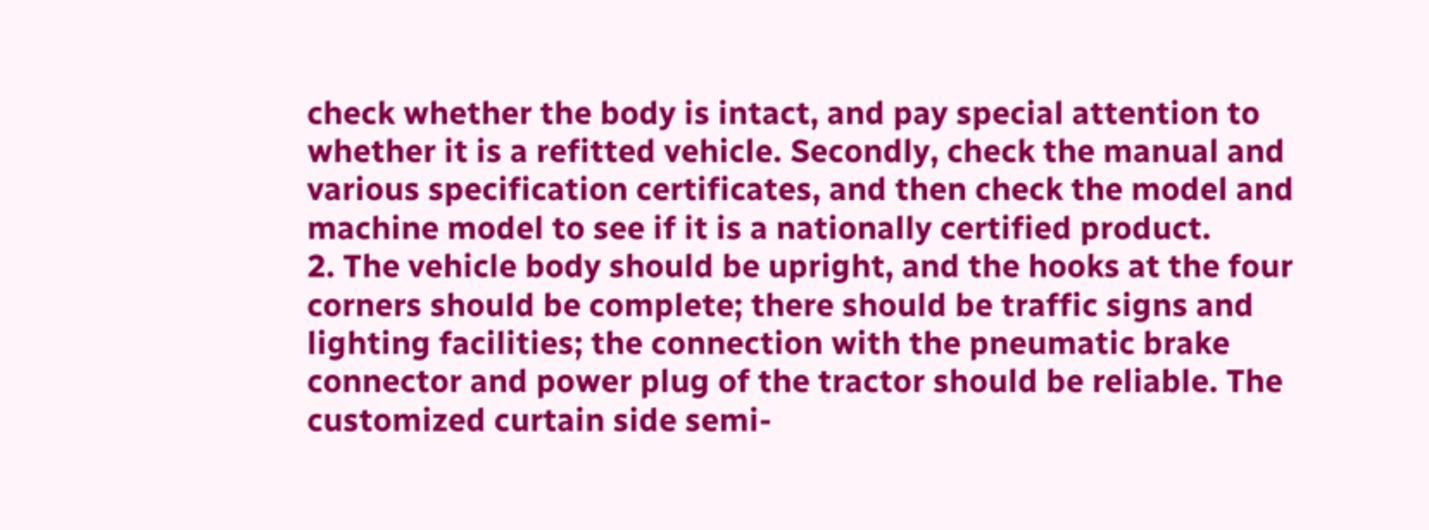check whether the body is intact, and pay special attention to whether it is a refitted vehicle. Secondly, check the manual and various specification certificates, and then check the model and machine model to see if it is a nationally certified product.
2. The vehicle body should be upright, and the hooks at the four corners should be complete; there should be traffic signs and lighting facilities; the connection with the pneumatic brake connector and power plug of the tractor should be reliable. The customized curtain side semi-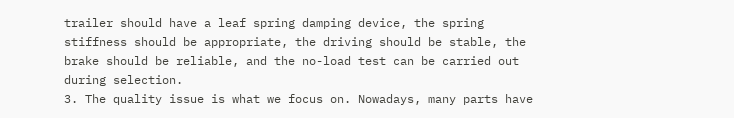trailer should have a leaf spring damping device, the spring stiffness should be appropriate, the driving should be stable, the brake should be reliable, and the no-load test can be carried out during selection.
3. The quality issue is what we focus on. Nowadays, many parts have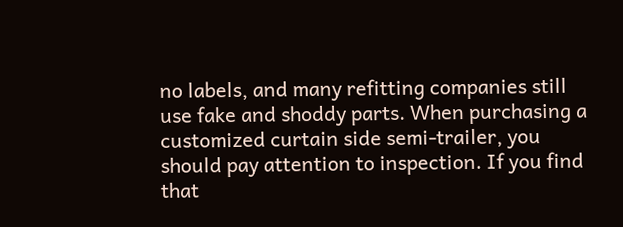no labels, and many refitting companies still use fake and shoddy parts. When purchasing a customized curtain side semi-trailer, you should pay attention to inspection. If you find that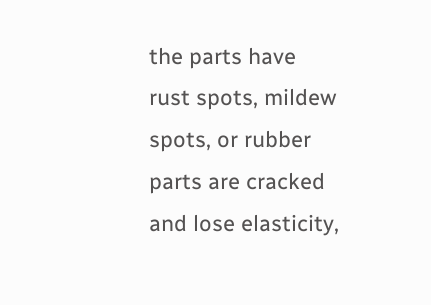the parts have rust spots, mildew spots, or rubber parts are cracked and lose elasticity,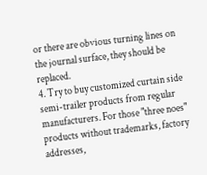or there are obvious turning lines on the journal surface, they should be replaced.
4. Try to buy customized curtain side semi-trailer products from regular manufacturers. For those "three noes" products without trademarks, factory addresses,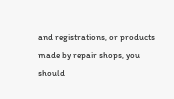and registrations, or products made by repair shops, you should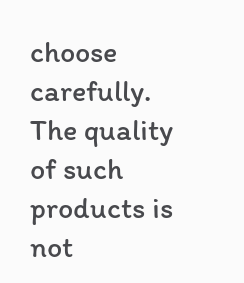choose carefully. The quality of such products is not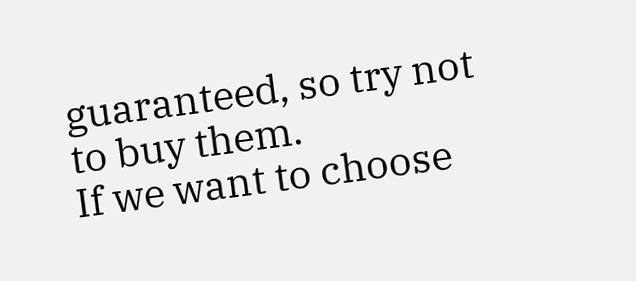guaranteed, so try not to buy them.
If we want to choose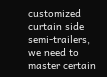customized curtain side semi-trailers, we need to master certain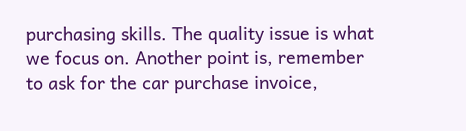purchasing skills. The quality issue is what we focus on. Another point is, remember to ask for the car purchase invoice,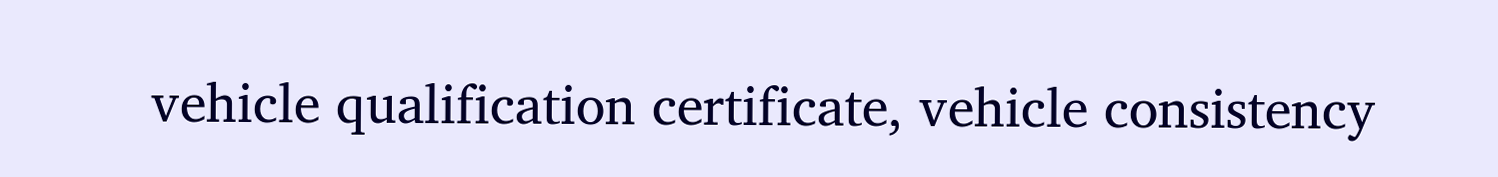vehicle qualification certificate, vehicle consistency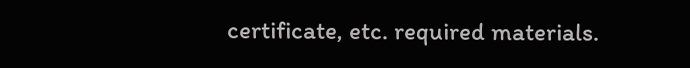certificate, etc. required materials.